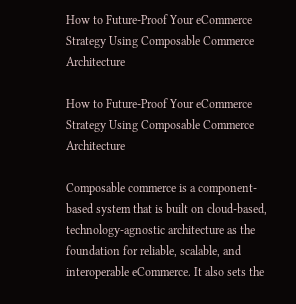How to Future-Proof Your eCommerce Strategy Using Composable Commerce Architecture

How to Future-Proof Your eCommerce Strategy Using Composable Commerce Architecture

Composable commerce is a component-based system that is built on cloud-based, technology-agnostic architecture as the foundation for reliable, scalable, and interoperable eCommerce. It also sets the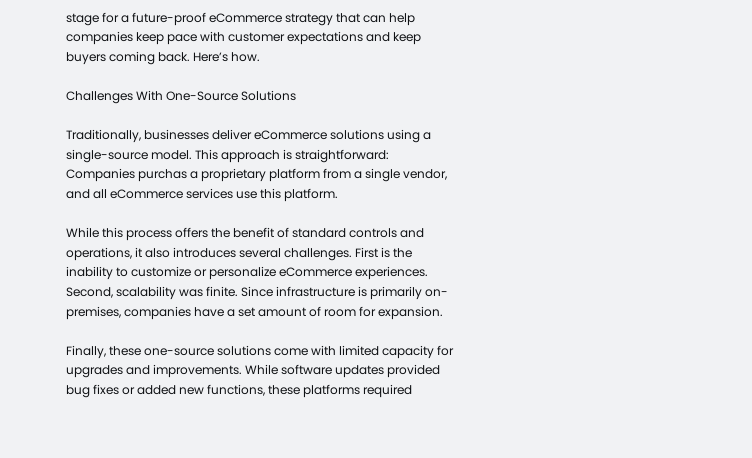stage for a future-proof eCommerce strategy that can help companies keep pace with customer expectations and keep buyers coming back. Here’s how.

Challenges With One-Source Solutions

Traditionally, businesses deliver eCommerce solutions using a single-source model. This approach is straightforward: Companies purchas a proprietary platform from a single vendor, and all eCommerce services use this platform.

While this process offers the benefit of standard controls and operations, it also introduces several challenges. First is the inability to customize or personalize eCommerce experiences. Second, scalability was finite. Since infrastructure is primarily on-premises, companies have a set amount of room for expansion.

Finally, these one-source solutions come with limited capacity for upgrades and improvements. While software updates provided bug fixes or added new functions, these platforms required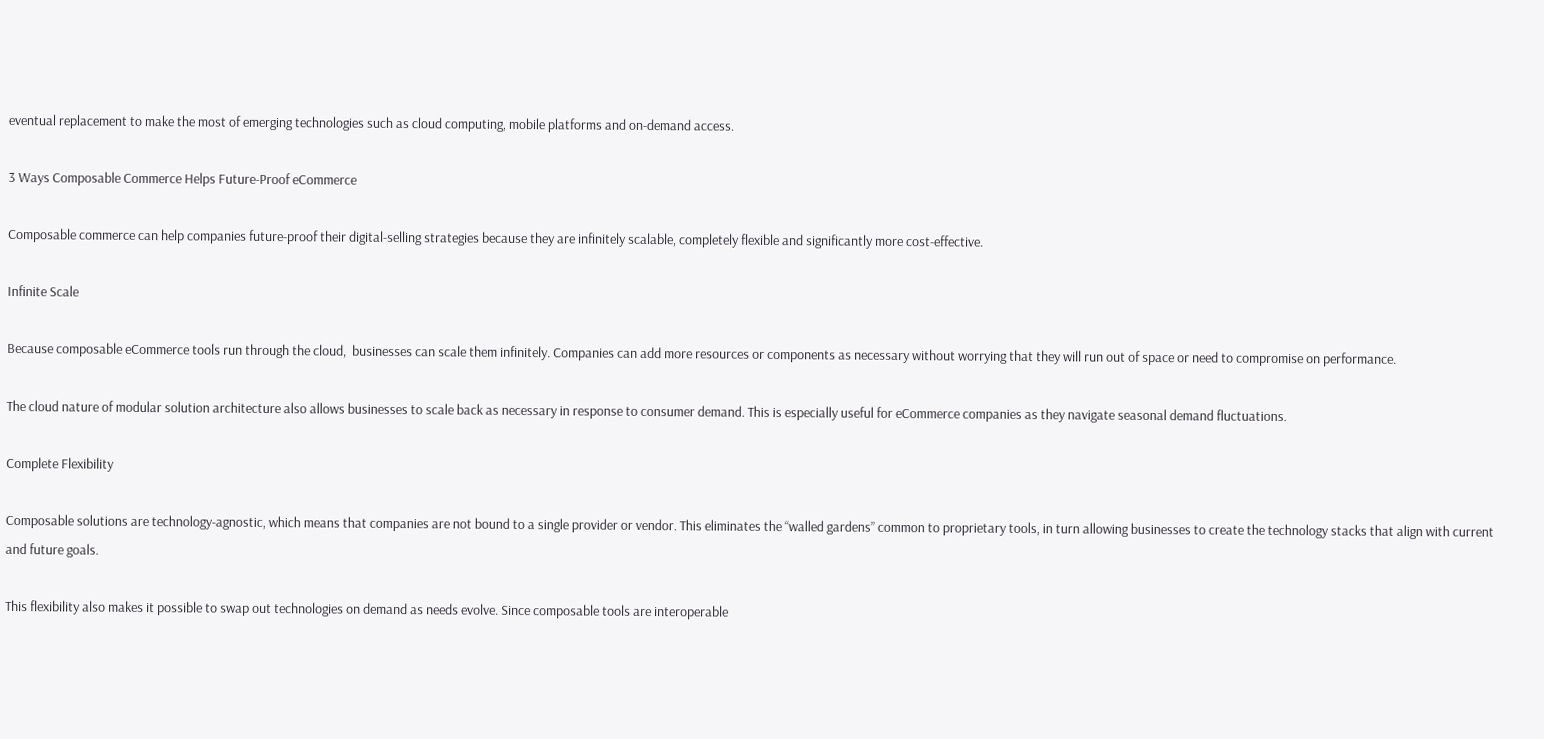eventual replacement to make the most of emerging technologies such as cloud computing, mobile platforms and on-demand access.

3 Ways Composable Commerce Helps Future-Proof eCommerce

Composable commerce can help companies future-proof their digital-selling strategies because they are infinitely scalable, completely flexible and significantly more cost-effective.

Infinite Scale

Because composable eCommerce tools run through the cloud,  businesses can scale them infinitely. Companies can add more resources or components as necessary without worrying that they will run out of space or need to compromise on performance.

The cloud nature of modular solution architecture also allows businesses to scale back as necessary in response to consumer demand. This is especially useful for eCommerce companies as they navigate seasonal demand fluctuations.

Complete Flexibility

Composable solutions are technology-agnostic, which means that companies are not bound to a single provider or vendor. This eliminates the “walled gardens” common to proprietary tools, in turn allowing businesses to create the technology stacks that align with current and future goals.

This flexibility also makes it possible to swap out technologies on demand as needs evolve. Since composable tools are interoperable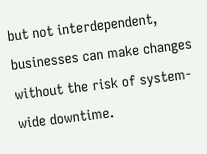but not interdependent, businesses can make changes without the risk of system-wide downtime.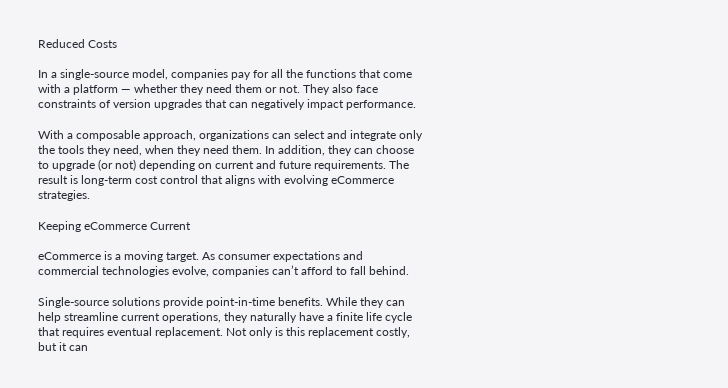Reduced Costs

In a single-source model, companies pay for all the functions that come with a platform — whether they need them or not. They also face constraints of version upgrades that can negatively impact performance.

With a composable approach, organizations can select and integrate only the tools they need, when they need them. In addition, they can choose to upgrade (or not) depending on current and future requirements. The result is long-term cost control that aligns with evolving eCommerce strategies.

Keeping eCommerce Current

eCommerce is a moving target. As consumer expectations and commercial technologies evolve, companies can’t afford to fall behind.

Single-source solutions provide point-in-time benefits. While they can help streamline current operations, they naturally have a finite life cycle that requires eventual replacement. Not only is this replacement costly, but it can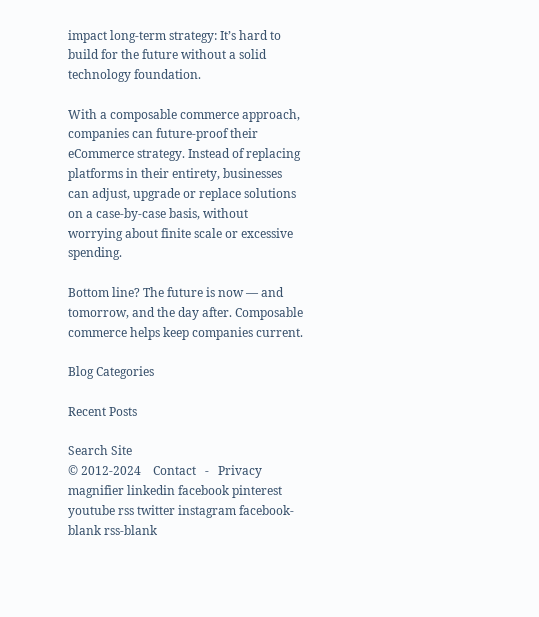impact long-term strategy: It’s hard to build for the future without a solid technology foundation.

With a composable commerce approach, companies can future-proof their eCommerce strategy. Instead of replacing platforms in their entirety, businesses can adjust, upgrade or replace solutions on a case-by-case basis, without worrying about finite scale or excessive spending.

Bottom line? The future is now — and tomorrow, and the day after. Composable commerce helps keep companies current.

Blog Categories

Recent Posts

Search Site
© 2012-2024    Contact   -   Privacy
magnifier linkedin facebook pinterest youtube rss twitter instagram facebook-blank rss-blank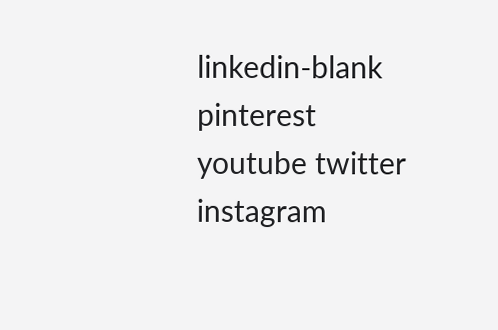linkedin-blank pinterest youtube twitter instagram